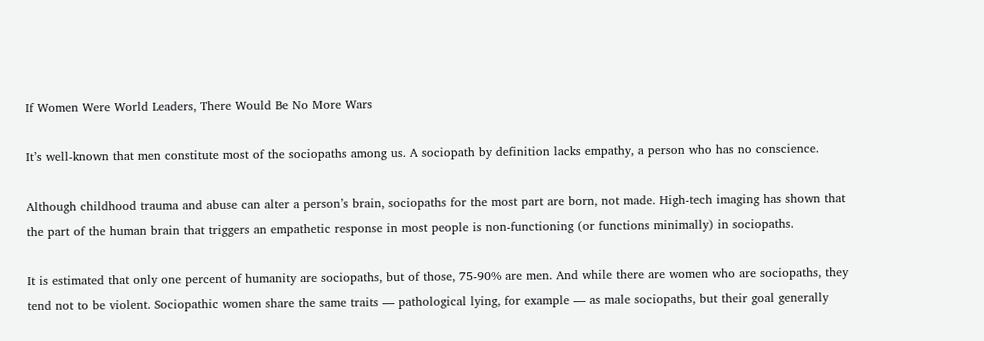If Women Were World Leaders, There Would Be No More Wars

It’s well-known that men constitute most of the sociopaths among us. A sociopath by definition lacks empathy, a person who has no conscience.

Although childhood trauma and abuse can alter a person’s brain, sociopaths for the most part are born, not made. High-tech imaging has shown that the part of the human brain that triggers an empathetic response in most people is non-functioning (or functions minimally) in sociopaths.

It is estimated that only one percent of humanity are sociopaths, but of those, 75-90% are men. And while there are women who are sociopaths, they tend not to be violent. Sociopathic women share the same traits — pathological lying, for example — as male sociopaths, but their goal generally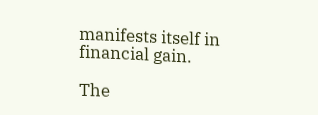manifests itself in financial gain.

The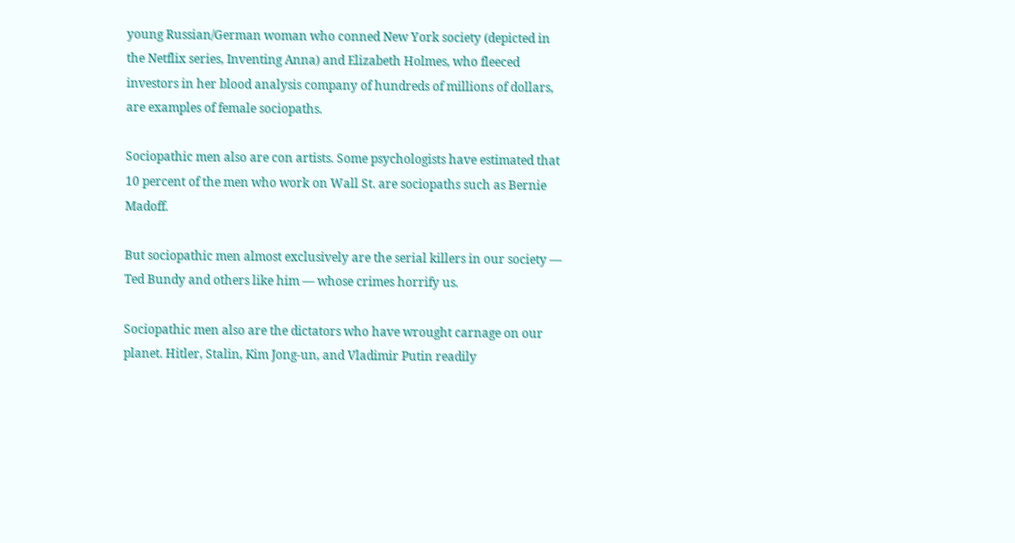young Russian/German woman who conned New York society (depicted in the Netflix series, Inventing Anna) and Elizabeth Holmes, who fleeced investors in her blood analysis company of hundreds of millions of dollars, are examples of female sociopaths.

Sociopathic men also are con artists. Some psychologists have estimated that 10 percent of the men who work on Wall St. are sociopaths such as Bernie Madoff.

But sociopathic men almost exclusively are the serial killers in our society — Ted Bundy and others like him — whose crimes horrify us.

Sociopathic men also are the dictators who have wrought carnage on our planet. Hitler, Stalin, Kim Jong-un, and Vladimir Putin readily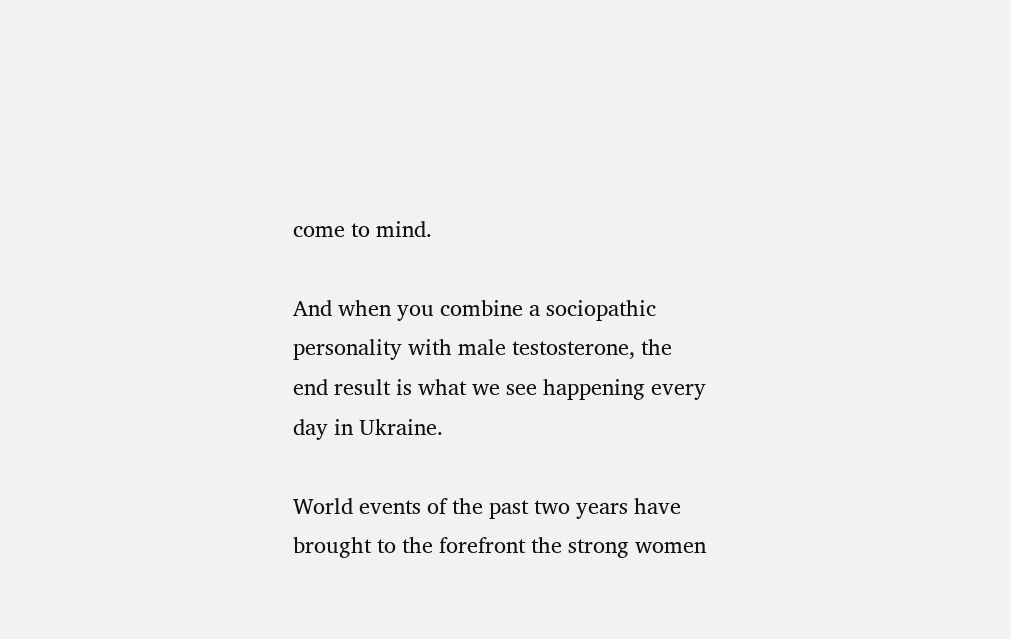come to mind.

And when you combine a sociopathic personality with male testosterone, the end result is what we see happening every day in Ukraine.

World events of the past two years have brought to the forefront the strong women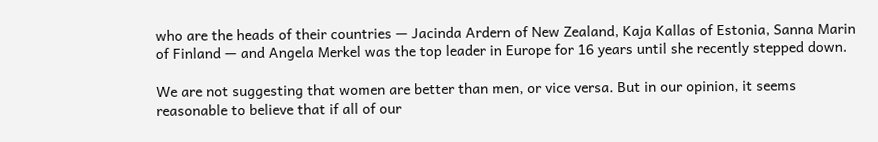who are the heads of their countries — Jacinda Ardern of New Zealand, Kaja Kallas of Estonia, Sanna Marin of Finland — and Angela Merkel was the top leader in Europe for 16 years until she recently stepped down.

We are not suggesting that women are better than men, or vice versa. But in our opinion, it seems reasonable to believe that if all of our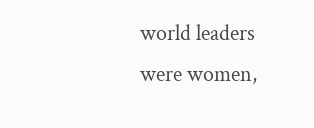world leaders were women,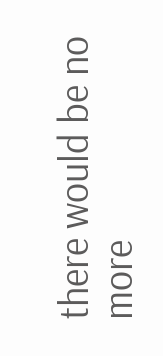there would be no more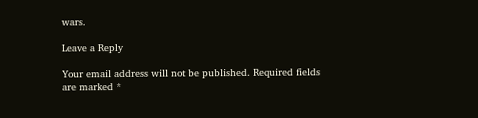wars.

Leave a Reply

Your email address will not be published. Required fields are marked *